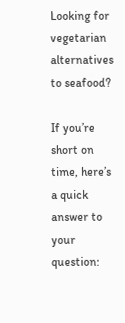Looking for vegetarian alternatives to seafood?

If you’re short on time, here’s a quick answer to your question: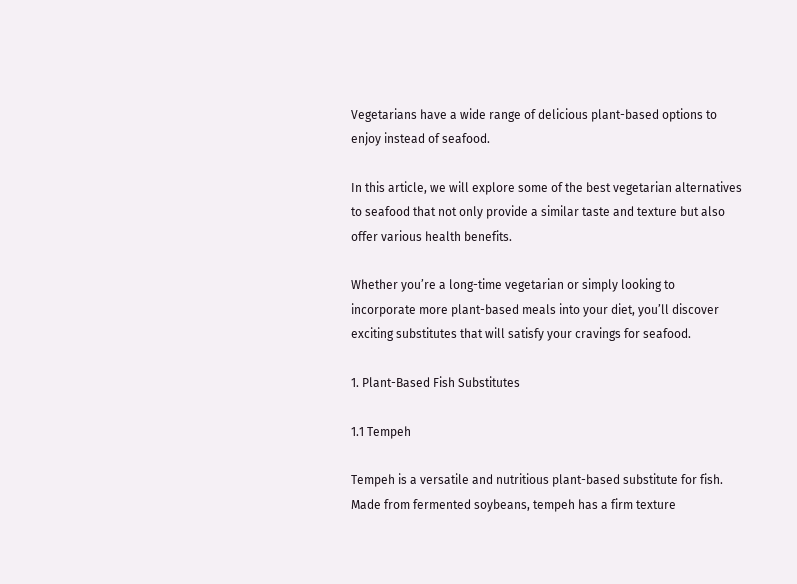Vegetarians have a wide range of delicious plant-based options to enjoy instead of seafood.

In this article, we will explore some of the best vegetarian alternatives to seafood that not only provide a similar taste and texture but also offer various health benefits.

Whether you’re a long-time vegetarian or simply looking to incorporate more plant-based meals into your diet, you’ll discover exciting substitutes that will satisfy your cravings for seafood.

1. Plant-Based Fish Substitutes

1.1 Tempeh

Tempeh is a versatile and nutritious plant-based substitute for fish. Made from fermented soybeans, tempeh has a firm texture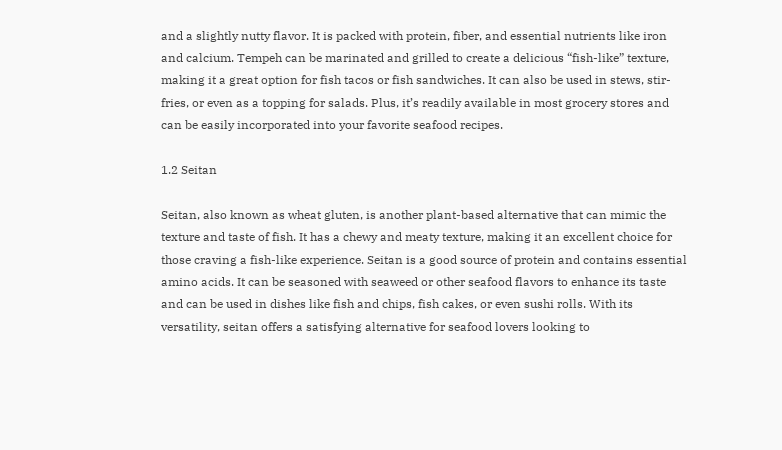and a slightly nutty flavor. It is packed with protein, fiber, and essential nutrients like iron and calcium. Tempeh can be marinated and grilled to create a delicious “fish-like” texture, making it a great option for fish tacos or fish sandwiches. It can also be used in stews, stir-fries, or even as a topping for salads. Plus, it’s readily available in most grocery stores and can be easily incorporated into your favorite seafood recipes.

1.2 Seitan

Seitan, also known as wheat gluten, is another plant-based alternative that can mimic the texture and taste of fish. It has a chewy and meaty texture, making it an excellent choice for those craving a fish-like experience. Seitan is a good source of protein and contains essential amino acids. It can be seasoned with seaweed or other seafood flavors to enhance its taste and can be used in dishes like fish and chips, fish cakes, or even sushi rolls. With its versatility, seitan offers a satisfying alternative for seafood lovers looking to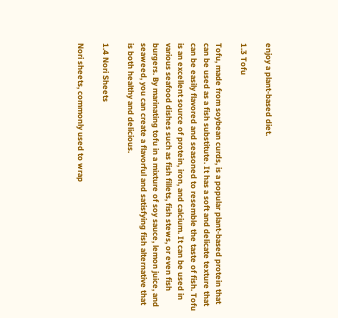enjoy a plant-based diet.

1.3 Tofu

Tofu, made from soybean curds, is a popular plant-based protein that can be used as a fish substitute. It has a soft and delicate texture that can be easily flavored and seasoned to resemble the taste of fish. Tofu is an excellent source of protein, iron, and calcium. It can be used in various seafood dishes such as fish fillets, fish stews, or even fish burgers. By marinating tofu in a mixture of soy sauce, lemon juice, and seaweed, you can create a flavorful and satisfying fish alternative that is both healthy and delicious.

1.4 Nori Sheets

Nori sheets, commonly used to wrap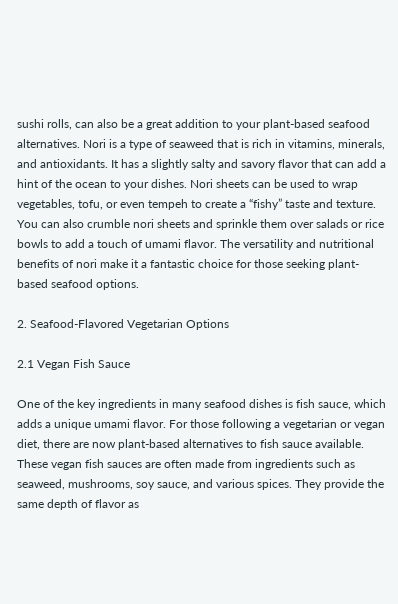sushi rolls, can also be a great addition to your plant-based seafood alternatives. Nori is a type of seaweed that is rich in vitamins, minerals, and antioxidants. It has a slightly salty and savory flavor that can add a hint of the ocean to your dishes. Nori sheets can be used to wrap vegetables, tofu, or even tempeh to create a “fishy” taste and texture. You can also crumble nori sheets and sprinkle them over salads or rice bowls to add a touch of umami flavor. The versatility and nutritional benefits of nori make it a fantastic choice for those seeking plant-based seafood options.

2. Seafood-Flavored Vegetarian Options

2.1 Vegan Fish Sauce

One of the key ingredients in many seafood dishes is fish sauce, which adds a unique umami flavor. For those following a vegetarian or vegan diet, there are now plant-based alternatives to fish sauce available. These vegan fish sauces are often made from ingredients such as seaweed, mushrooms, soy sauce, and various spices. They provide the same depth of flavor as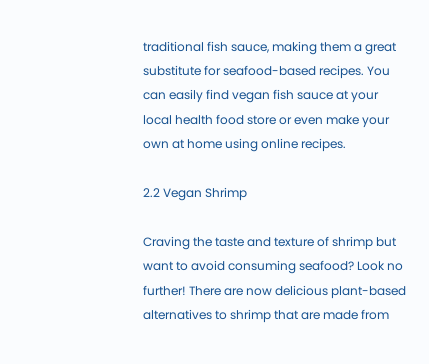traditional fish sauce, making them a great substitute for seafood-based recipes. You can easily find vegan fish sauce at your local health food store or even make your own at home using online recipes.

2.2 Vegan Shrimp

Craving the taste and texture of shrimp but want to avoid consuming seafood? Look no further! There are now delicious plant-based alternatives to shrimp that are made from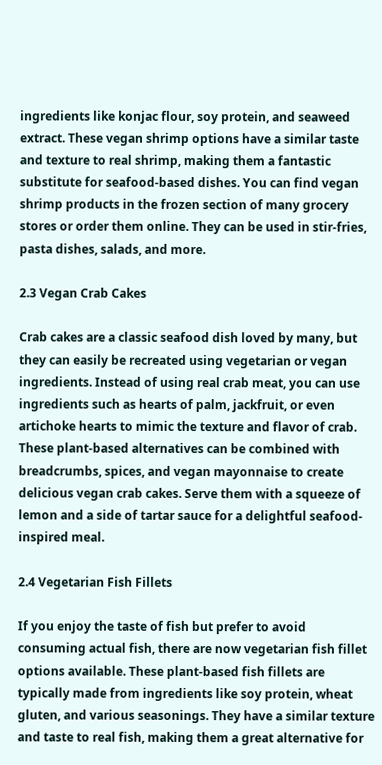ingredients like konjac flour, soy protein, and seaweed extract. These vegan shrimp options have a similar taste and texture to real shrimp, making them a fantastic substitute for seafood-based dishes. You can find vegan shrimp products in the frozen section of many grocery stores or order them online. They can be used in stir-fries, pasta dishes, salads, and more.

2.3 Vegan Crab Cakes

Crab cakes are a classic seafood dish loved by many, but they can easily be recreated using vegetarian or vegan ingredients. Instead of using real crab meat, you can use ingredients such as hearts of palm, jackfruit, or even artichoke hearts to mimic the texture and flavor of crab. These plant-based alternatives can be combined with breadcrumbs, spices, and vegan mayonnaise to create delicious vegan crab cakes. Serve them with a squeeze of lemon and a side of tartar sauce for a delightful seafood-inspired meal.

2.4 Vegetarian Fish Fillets

If you enjoy the taste of fish but prefer to avoid consuming actual fish, there are now vegetarian fish fillet options available. These plant-based fish fillets are typically made from ingredients like soy protein, wheat gluten, and various seasonings. They have a similar texture and taste to real fish, making them a great alternative for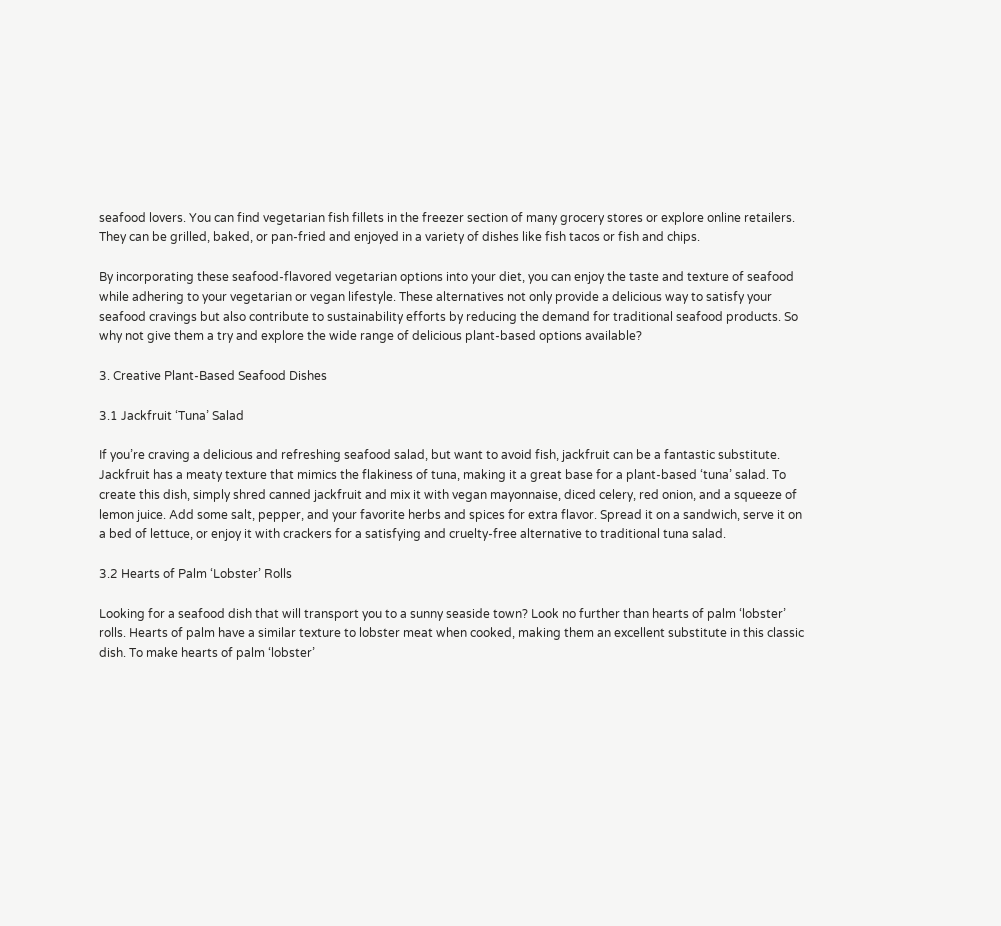seafood lovers. You can find vegetarian fish fillets in the freezer section of many grocery stores or explore online retailers. They can be grilled, baked, or pan-fried and enjoyed in a variety of dishes like fish tacos or fish and chips.

By incorporating these seafood-flavored vegetarian options into your diet, you can enjoy the taste and texture of seafood while adhering to your vegetarian or vegan lifestyle. These alternatives not only provide a delicious way to satisfy your seafood cravings but also contribute to sustainability efforts by reducing the demand for traditional seafood products. So why not give them a try and explore the wide range of delicious plant-based options available?

3. Creative Plant-Based Seafood Dishes

3.1 Jackfruit ‘Tuna’ Salad

If you’re craving a delicious and refreshing seafood salad, but want to avoid fish, jackfruit can be a fantastic substitute. Jackfruit has a meaty texture that mimics the flakiness of tuna, making it a great base for a plant-based ‘tuna’ salad. To create this dish, simply shred canned jackfruit and mix it with vegan mayonnaise, diced celery, red onion, and a squeeze of lemon juice. Add some salt, pepper, and your favorite herbs and spices for extra flavor. Spread it on a sandwich, serve it on a bed of lettuce, or enjoy it with crackers for a satisfying and cruelty-free alternative to traditional tuna salad.

3.2 Hearts of Palm ‘Lobster’ Rolls

Looking for a seafood dish that will transport you to a sunny seaside town? Look no further than hearts of palm ‘lobster’ rolls. Hearts of palm have a similar texture to lobster meat when cooked, making them an excellent substitute in this classic dish. To make hearts of palm ‘lobster’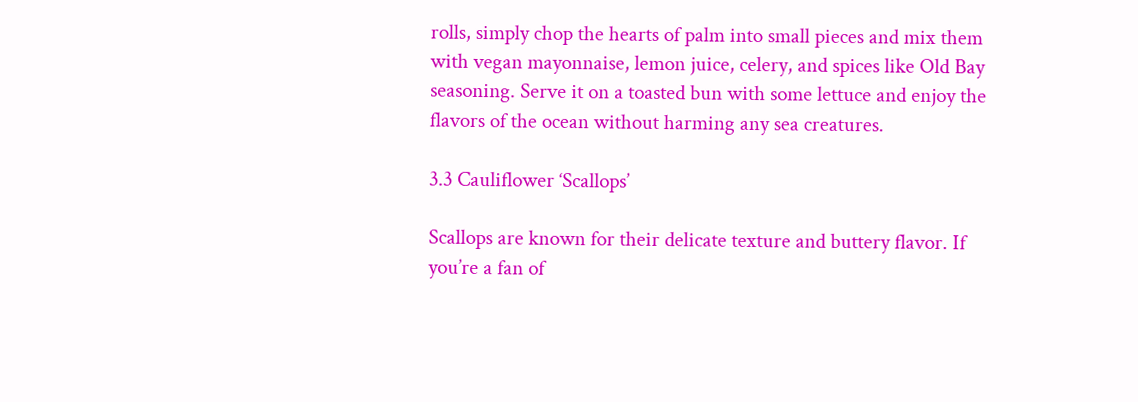rolls, simply chop the hearts of palm into small pieces and mix them with vegan mayonnaise, lemon juice, celery, and spices like Old Bay seasoning. Serve it on a toasted bun with some lettuce and enjoy the flavors of the ocean without harming any sea creatures.

3.3 Cauliflower ‘Scallops’

Scallops are known for their delicate texture and buttery flavor. If you’re a fan of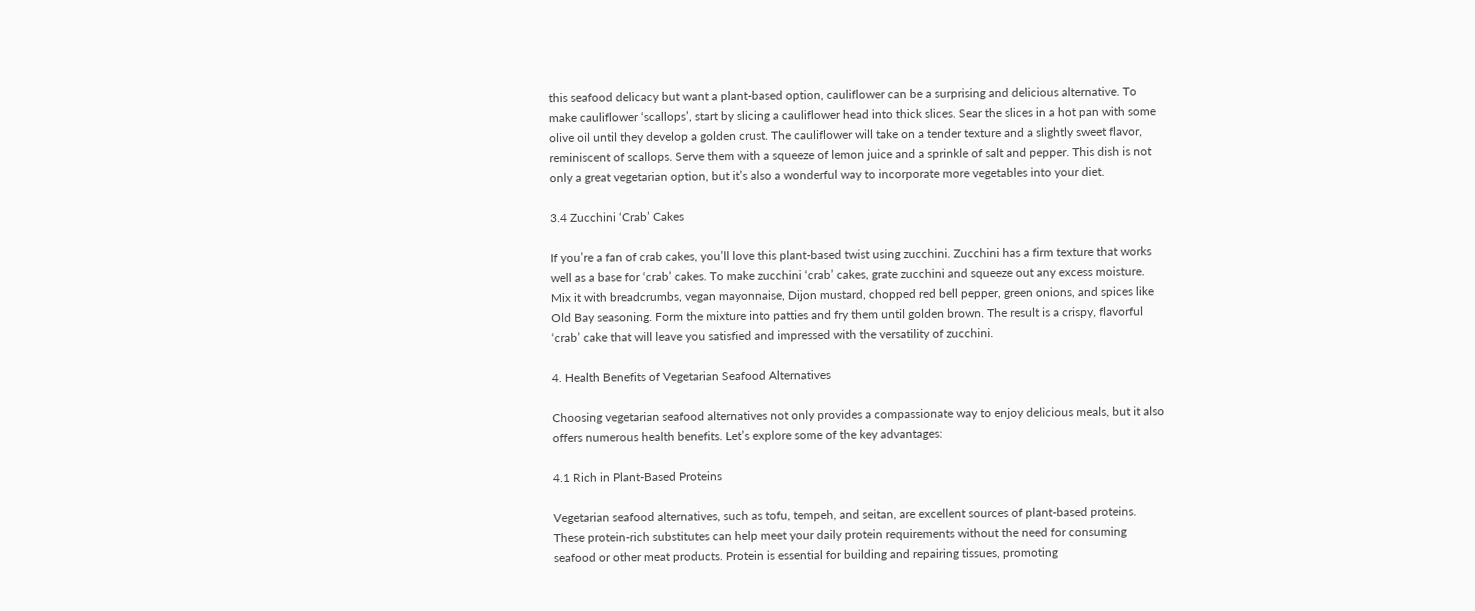this seafood delicacy but want a plant-based option, cauliflower can be a surprising and delicious alternative. To make cauliflower ‘scallops’, start by slicing a cauliflower head into thick slices. Sear the slices in a hot pan with some olive oil until they develop a golden crust. The cauliflower will take on a tender texture and a slightly sweet flavor, reminiscent of scallops. Serve them with a squeeze of lemon juice and a sprinkle of salt and pepper. This dish is not only a great vegetarian option, but it’s also a wonderful way to incorporate more vegetables into your diet.

3.4 Zucchini ‘Crab’ Cakes

If you’re a fan of crab cakes, you’ll love this plant-based twist using zucchini. Zucchini has a firm texture that works well as a base for ‘crab’ cakes. To make zucchini ‘crab’ cakes, grate zucchini and squeeze out any excess moisture. Mix it with breadcrumbs, vegan mayonnaise, Dijon mustard, chopped red bell pepper, green onions, and spices like Old Bay seasoning. Form the mixture into patties and fry them until golden brown. The result is a crispy, flavorful ‘crab’ cake that will leave you satisfied and impressed with the versatility of zucchini.

4. Health Benefits of Vegetarian Seafood Alternatives

Choosing vegetarian seafood alternatives not only provides a compassionate way to enjoy delicious meals, but it also offers numerous health benefits. Let’s explore some of the key advantages:

4.1 Rich in Plant-Based Proteins

Vegetarian seafood alternatives, such as tofu, tempeh, and seitan, are excellent sources of plant-based proteins. These protein-rich substitutes can help meet your daily protein requirements without the need for consuming seafood or other meat products. Protein is essential for building and repairing tissues, promoting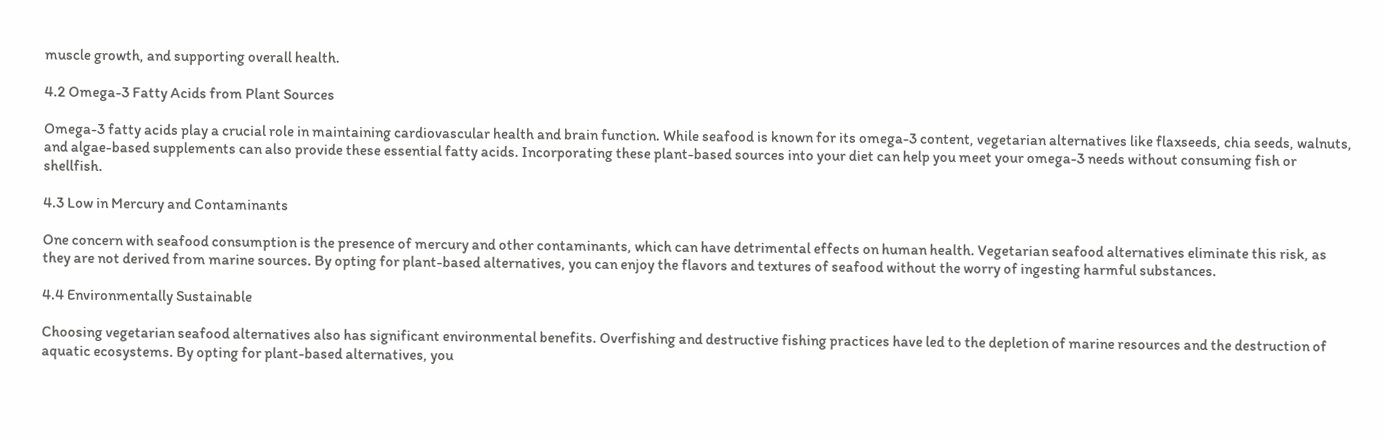muscle growth, and supporting overall health.

4.2 Omega-3 Fatty Acids from Plant Sources

Omega-3 fatty acids play a crucial role in maintaining cardiovascular health and brain function. While seafood is known for its omega-3 content, vegetarian alternatives like flaxseeds, chia seeds, walnuts, and algae-based supplements can also provide these essential fatty acids. Incorporating these plant-based sources into your diet can help you meet your omega-3 needs without consuming fish or shellfish.

4.3 Low in Mercury and Contaminants

One concern with seafood consumption is the presence of mercury and other contaminants, which can have detrimental effects on human health. Vegetarian seafood alternatives eliminate this risk, as they are not derived from marine sources. By opting for plant-based alternatives, you can enjoy the flavors and textures of seafood without the worry of ingesting harmful substances.

4.4 Environmentally Sustainable

Choosing vegetarian seafood alternatives also has significant environmental benefits. Overfishing and destructive fishing practices have led to the depletion of marine resources and the destruction of aquatic ecosystems. By opting for plant-based alternatives, you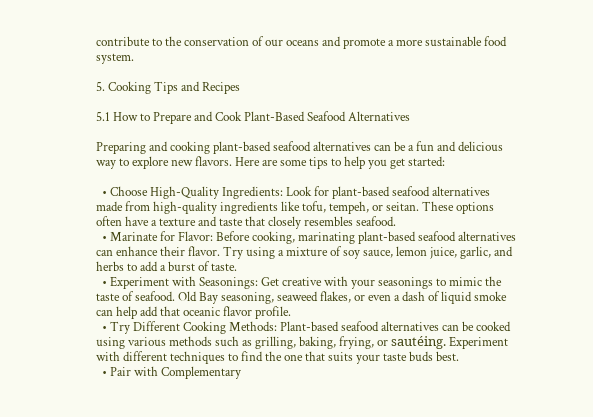contribute to the conservation of our oceans and promote a more sustainable food system.

5. Cooking Tips and Recipes

5.1 How to Prepare and Cook Plant-Based Seafood Alternatives

Preparing and cooking plant-based seafood alternatives can be a fun and delicious way to explore new flavors. Here are some tips to help you get started:

  • Choose High-Quality Ingredients: Look for plant-based seafood alternatives made from high-quality ingredients like tofu, tempeh, or seitan. These options often have a texture and taste that closely resembles seafood.
  • Marinate for Flavor: Before cooking, marinating plant-based seafood alternatives can enhance their flavor. Try using a mixture of soy sauce, lemon juice, garlic, and herbs to add a burst of taste.
  • Experiment with Seasonings: Get creative with your seasonings to mimic the taste of seafood. Old Bay seasoning, seaweed flakes, or even a dash of liquid smoke can help add that oceanic flavor profile.
  • Try Different Cooking Methods: Plant-based seafood alternatives can be cooked using various methods such as grilling, baking, frying, or sautéing. Experiment with different techniques to find the one that suits your taste buds best.
  • Pair with Complementary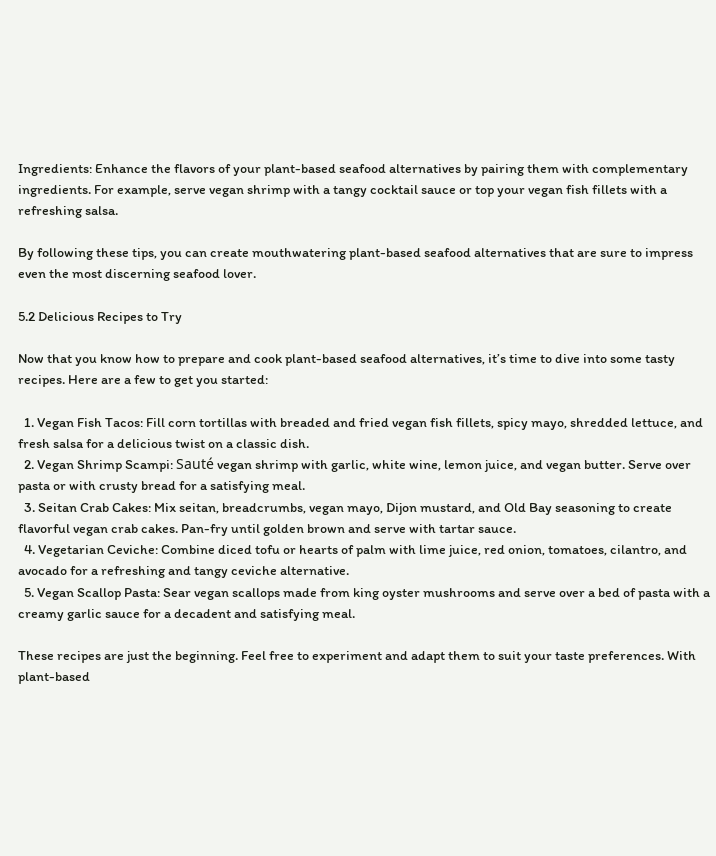Ingredients: Enhance the flavors of your plant-based seafood alternatives by pairing them with complementary ingredients. For example, serve vegan shrimp with a tangy cocktail sauce or top your vegan fish fillets with a refreshing salsa.

By following these tips, you can create mouthwatering plant-based seafood alternatives that are sure to impress even the most discerning seafood lover.

5.2 Delicious Recipes to Try

Now that you know how to prepare and cook plant-based seafood alternatives, it’s time to dive into some tasty recipes. Here are a few to get you started:

  1. Vegan Fish Tacos: Fill corn tortillas with breaded and fried vegan fish fillets, spicy mayo, shredded lettuce, and fresh salsa for a delicious twist on a classic dish.
  2. Vegan Shrimp Scampi: Sauté vegan shrimp with garlic, white wine, lemon juice, and vegan butter. Serve over pasta or with crusty bread for a satisfying meal.
  3. Seitan Crab Cakes: Mix seitan, breadcrumbs, vegan mayo, Dijon mustard, and Old Bay seasoning to create flavorful vegan crab cakes. Pan-fry until golden brown and serve with tartar sauce.
  4. Vegetarian Ceviche: Combine diced tofu or hearts of palm with lime juice, red onion, tomatoes, cilantro, and avocado for a refreshing and tangy ceviche alternative.
  5. Vegan Scallop Pasta: Sear vegan scallops made from king oyster mushrooms and serve over a bed of pasta with a creamy garlic sauce for a decadent and satisfying meal.

These recipes are just the beginning. Feel free to experiment and adapt them to suit your taste preferences. With plant-based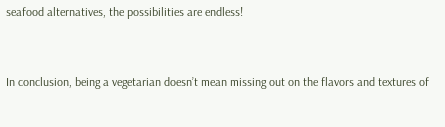seafood alternatives, the possibilities are endless!


In conclusion, being a vegetarian doesn’t mean missing out on the flavors and textures of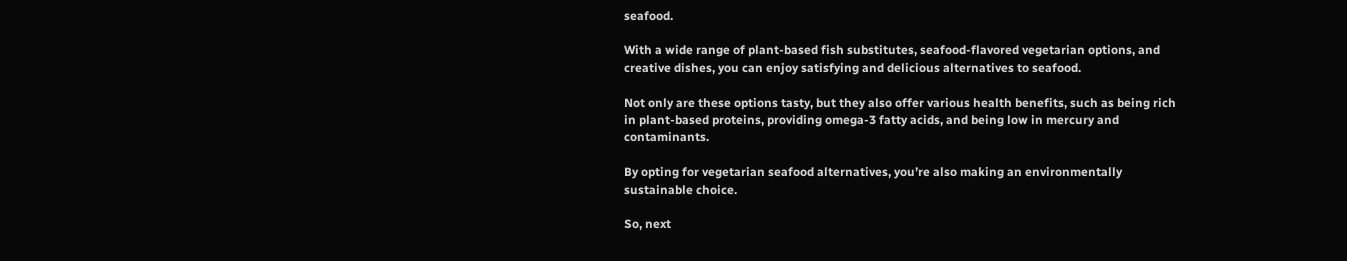seafood.

With a wide range of plant-based fish substitutes, seafood-flavored vegetarian options, and creative dishes, you can enjoy satisfying and delicious alternatives to seafood.

Not only are these options tasty, but they also offer various health benefits, such as being rich in plant-based proteins, providing omega-3 fatty acids, and being low in mercury and contaminants.

By opting for vegetarian seafood alternatives, you’re also making an environmentally sustainable choice.

So, next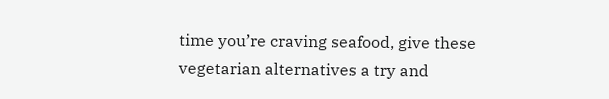time you’re craving seafood, give these vegetarian alternatives a try and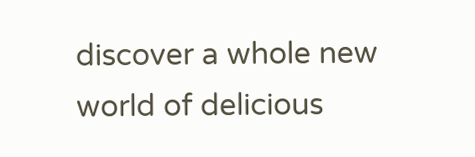discover a whole new world of delicious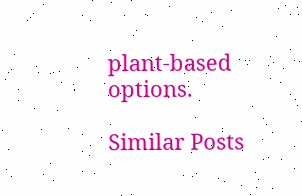plant-based options.

Similar Posts